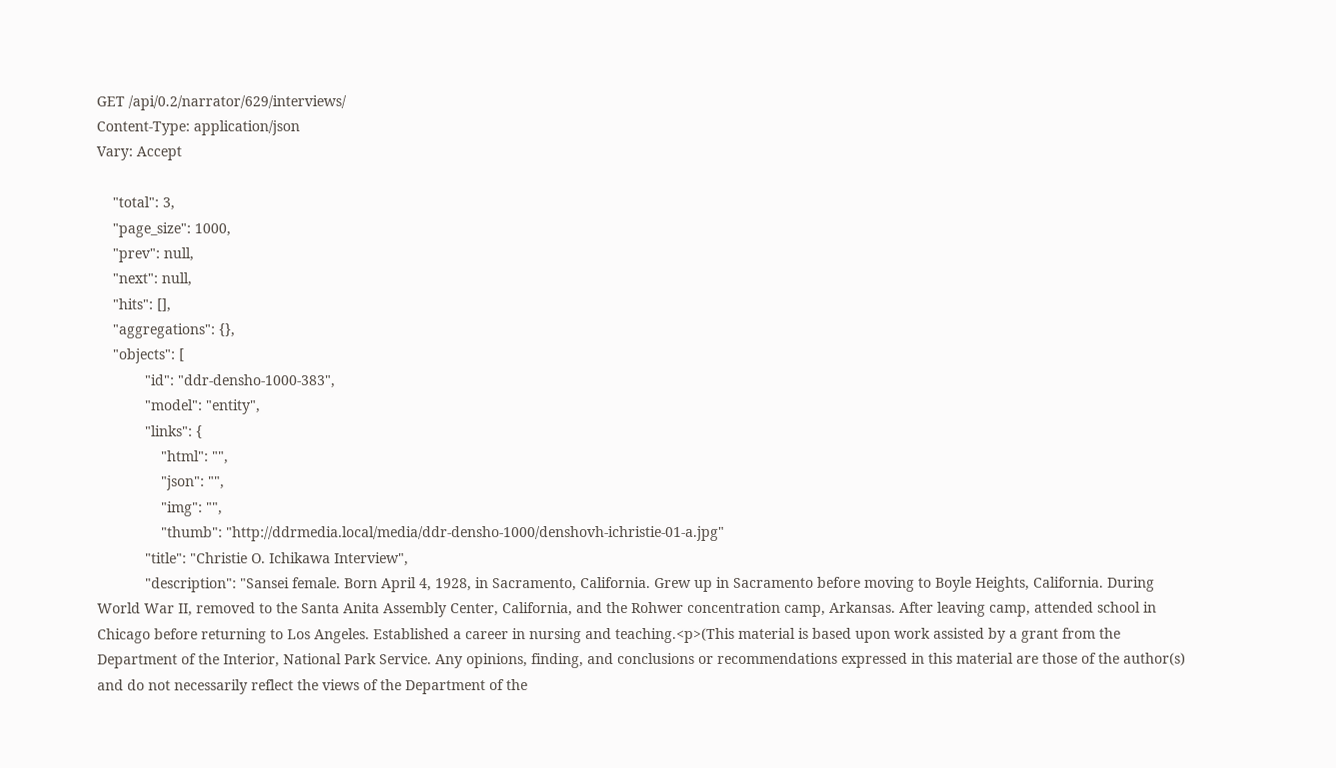GET /api/0.2/narrator/629/interviews/
Content-Type: application/json
Vary: Accept

    "total": 3,
    "page_size": 1000,
    "prev": null,
    "next": null,
    "hits": [],
    "aggregations": {},
    "objects": [
            "id": "ddr-densho-1000-383",
            "model": "entity",
            "links": {
                "html": "",
                "json": "",
                "img": "",
                "thumb": "http://ddrmedia.local/media/ddr-densho-1000/denshovh-ichristie-01-a.jpg"
            "title": "Christie O. Ichikawa Interview",
            "description": "Sansei female. Born April 4, 1928, in Sacramento, California. Grew up in Sacramento before moving to Boyle Heights, California. During World War II, removed to the Santa Anita Assembly Center, California, and the Rohwer concentration camp, Arkansas. After leaving camp, attended school in Chicago before returning to Los Angeles. Established a career in nursing and teaching.<p>(This material is based upon work assisted by a grant from the Department of the Interior, National Park Service. Any opinions, finding, and conclusions or recommendations expressed in this material are those of the author(s) and do not necessarily reflect the views of the Department of the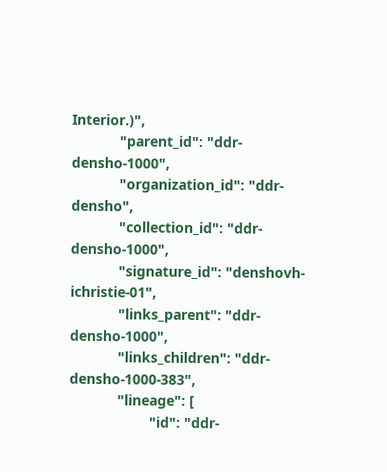Interior.)",
            "parent_id": "ddr-densho-1000",
            "organization_id": "ddr-densho",
            "collection_id": "ddr-densho-1000",
            "signature_id": "denshovh-ichristie-01",
            "links_parent": "ddr-densho-1000",
            "links_children": "ddr-densho-1000-383",
            "lineage": [
                    "id": "ddr-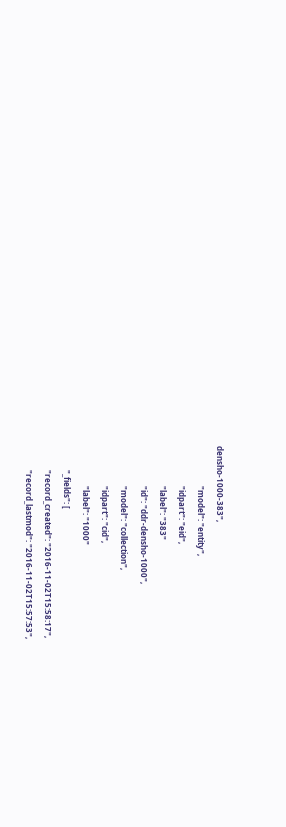densho-1000-383",
                    "model": "entity",
                    "idpart": "eid",
                    "label": "383"
                    "id": "ddr-densho-1000",
                    "model": "collection",
                    "idpart": "cid",
                    "label": "1000"
            "_fields": [
            "record_created": "2016-11-02T15:58:17",
            "record_lastmod": "2016-11-02T15:57:53",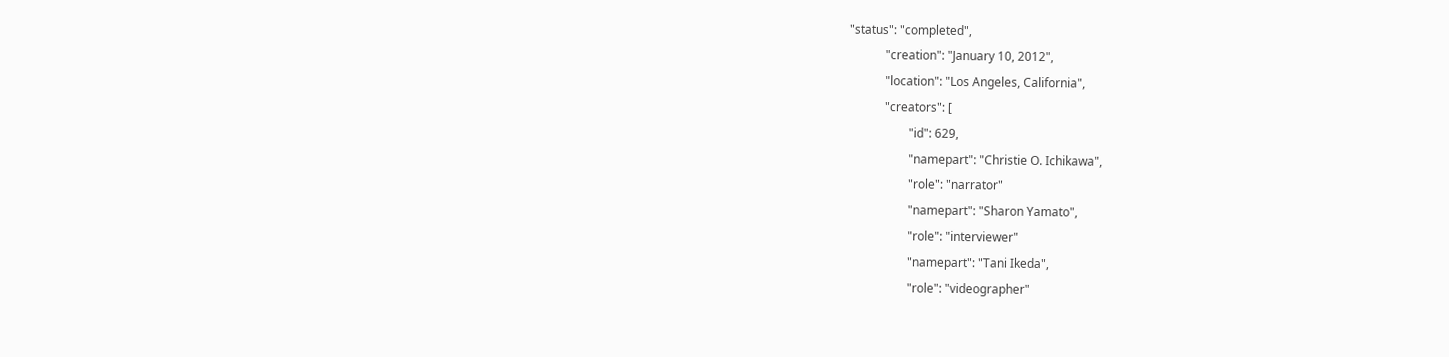"status": "completed",
            "creation": "January 10, 2012",
            "location": "Los Angeles, California",
            "creators": [
                    "id": 629,
                    "namepart": "Christie O. Ichikawa",
                    "role": "narrator"
                    "namepart": "Sharon Yamato",
                    "role": "interviewer"
                    "namepart": "Tani Ikeda",
                    "role": "videographer"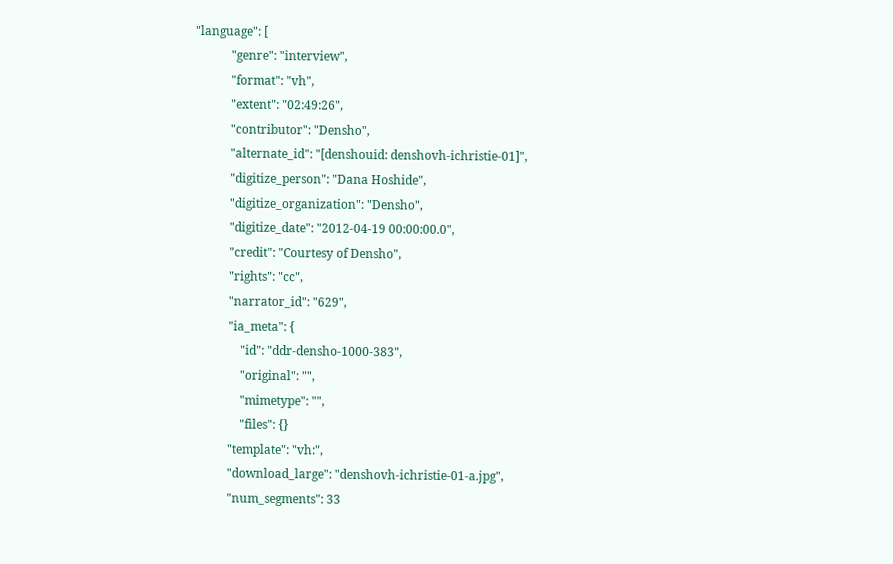"language": [
            "genre": "interview",
            "format": "vh",
            "extent": "02:49:26",
            "contributor": "Densho",
            "alternate_id": "[denshouid: denshovh-ichristie-01]",
            "digitize_person": "Dana Hoshide",
            "digitize_organization": "Densho",
            "digitize_date": "2012-04-19 00:00:00.0",
            "credit": "Courtesy of Densho",
            "rights": "cc",
            "narrator_id": "629",
            "ia_meta": {
                "id": "ddr-densho-1000-383",
                "original": "",
                "mimetype": "",
                "files": {}
            "template": "vh:",
            "download_large": "denshovh-ichristie-01-a.jpg",
            "num_segments": 33